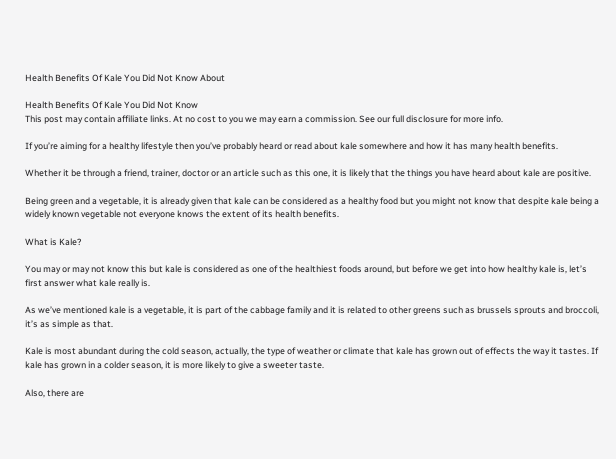Health Benefits Of Kale You Did Not Know About

Health Benefits Of Kale You Did Not Know
This post may contain affiliate links. At no cost to you we may earn a commission. See our full disclosure for more info.

If you’re aiming for a healthy lifestyle then you’ve probably heard or read about kale somewhere and how it has many health benefits.

Whether it be through a friend, trainer, doctor or an article such as this one, it is likely that the things you have heard about kale are positive.

Being green and a vegetable, it is already given that kale can be considered as a healthy food but you might not know that despite kale being a widely known vegetable not everyone knows the extent of its health benefits.

What is Kale?

You may or may not know this but kale is considered as one of the healthiest foods around, but before we get into how healthy kale is, let’s first answer what kale really is.

As we’ve mentioned kale is a vegetable, it is part of the cabbage family and it is related to other greens such as brussels sprouts and broccoli, it’s as simple as that.

Kale is most abundant during the cold season, actually, the type of weather or climate that kale has grown out of effects the way it tastes. If kale has grown in a colder season, it is more likely to give a sweeter taste.

Also, there are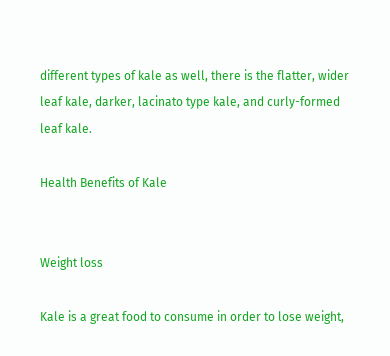different types of kale as well, there is the flatter, wider leaf kale, darker, lacinato type kale, and curly-formed leaf kale.

Health Benefits of Kale


Weight loss

Kale is a great food to consume in order to lose weight,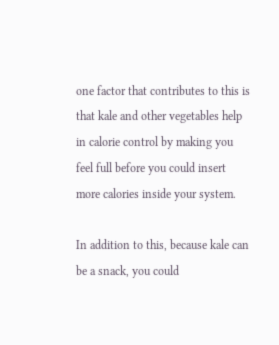one factor that contributes to this is that kale and other vegetables help in calorie control by making you feel full before you could insert more calories inside your system.

In addition to this, because kale can be a snack, you could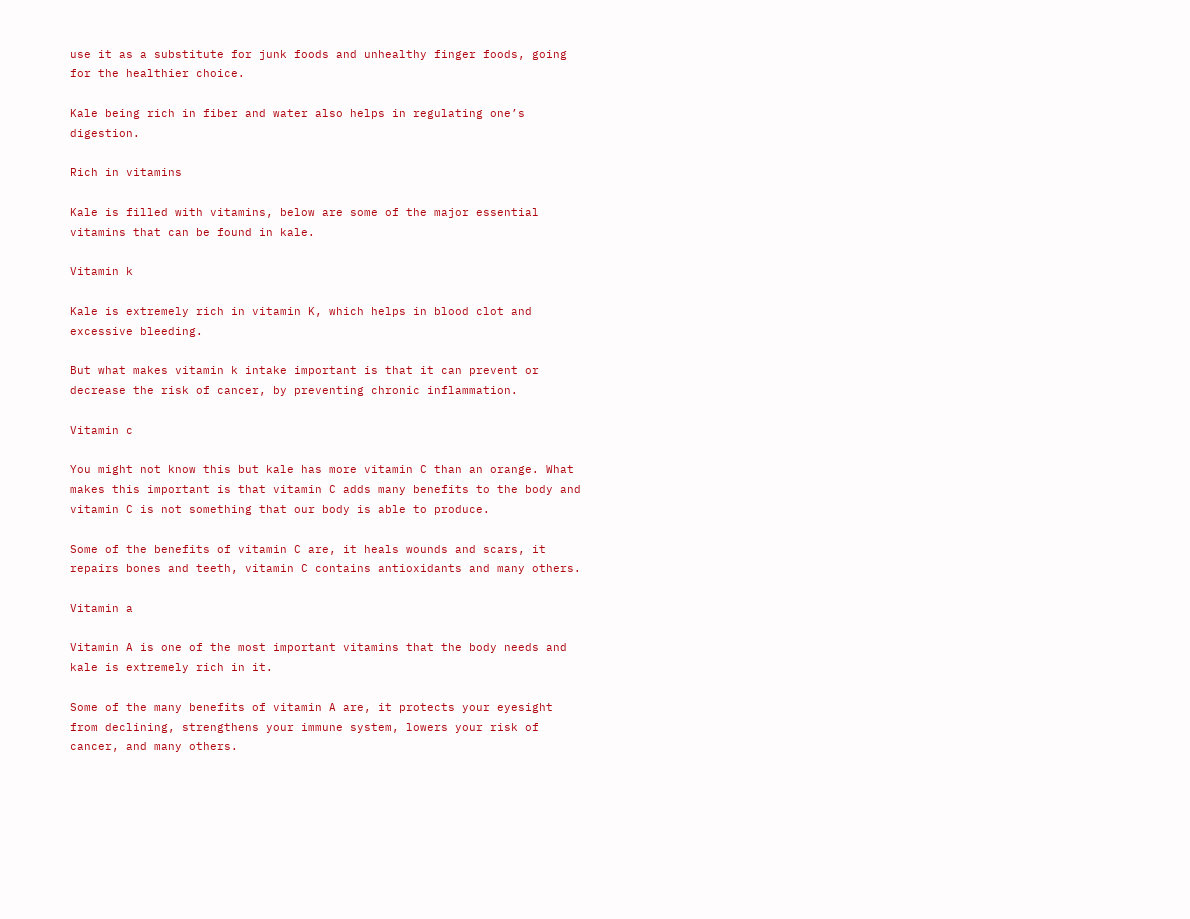use it as a substitute for junk foods and unhealthy finger foods, going for the healthier choice.

Kale being rich in fiber and water also helps in regulating one’s digestion.

Rich in vitamins

Kale is filled with vitamins, below are some of the major essential vitamins that can be found in kale.

Vitamin k

Kale is extremely rich in vitamin K, which helps in blood clot and excessive bleeding.

But what makes vitamin k intake important is that it can prevent or decrease the risk of cancer, by preventing chronic inflammation.

Vitamin c

You might not know this but kale has more vitamin C than an orange. What makes this important is that vitamin C adds many benefits to the body and vitamin C is not something that our body is able to produce.

Some of the benefits of vitamin C are, it heals wounds and scars, it repairs bones and teeth, vitamin C contains antioxidants and many others.

Vitamin a

Vitamin A is one of the most important vitamins that the body needs and kale is extremely rich in it.

Some of the many benefits of vitamin A are, it protects your eyesight from declining, strengthens your immune system, lowers your risk of cancer, and many others.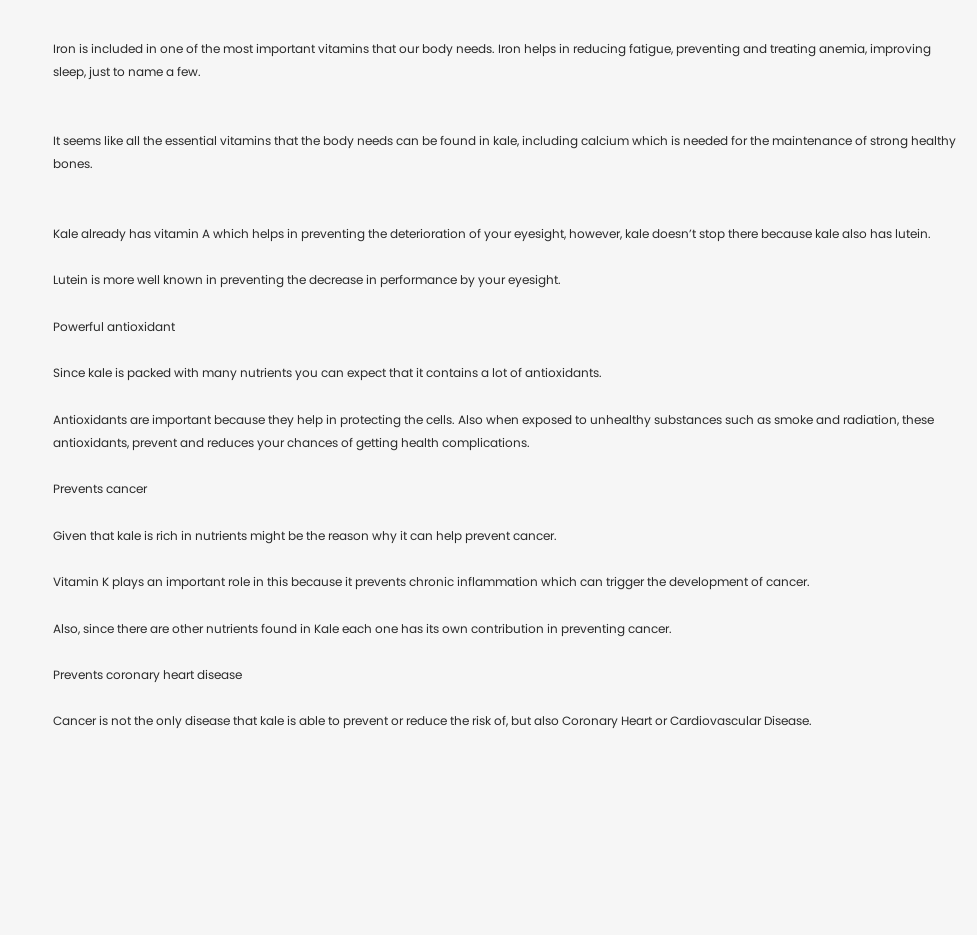Iron is included in one of the most important vitamins that our body needs. Iron helps in reducing fatigue, preventing and treating anemia, improving sleep, just to name a few.


It seems like all the essential vitamins that the body needs can be found in kale, including calcium which is needed for the maintenance of strong healthy bones.


Kale already has vitamin A which helps in preventing the deterioration of your eyesight, however, kale doesn’t stop there because kale also has lutein.

Lutein is more well known in preventing the decrease in performance by your eyesight.

Powerful antioxidant

Since kale is packed with many nutrients you can expect that it contains a lot of antioxidants.

Antioxidants are important because they help in protecting the cells. Also when exposed to unhealthy substances such as smoke and radiation, these antioxidants, prevent and reduces your chances of getting health complications.

Prevents cancer

Given that kale is rich in nutrients might be the reason why it can help prevent cancer.

Vitamin K plays an important role in this because it prevents chronic inflammation which can trigger the development of cancer.

Also, since there are other nutrients found in Kale each one has its own contribution in preventing cancer.

Prevents coronary heart disease

Cancer is not the only disease that kale is able to prevent or reduce the risk of, but also Coronary Heart or Cardiovascular Disease.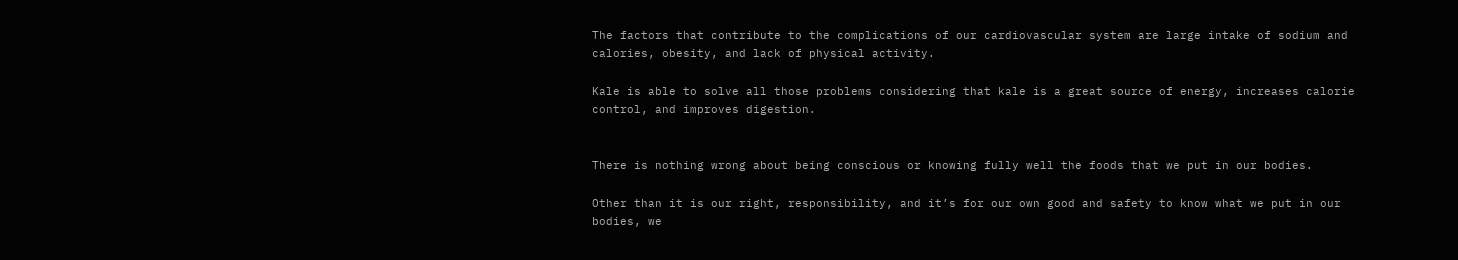The factors that contribute to the complications of our cardiovascular system are large intake of sodium and calories, obesity, and lack of physical activity.

Kale is able to solve all those problems considering that kale is a great source of energy, increases calorie control, and improves digestion.


There is nothing wrong about being conscious or knowing fully well the foods that we put in our bodies.

Other than it is our right, responsibility, and it’s for our own good and safety to know what we put in our bodies, we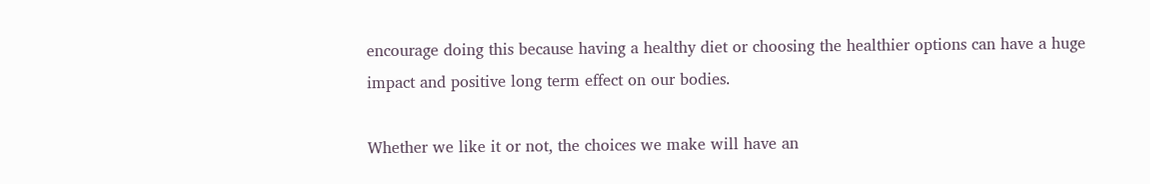encourage doing this because having a healthy diet or choosing the healthier options can have a huge impact and positive long term effect on our bodies.

Whether we like it or not, the choices we make will have an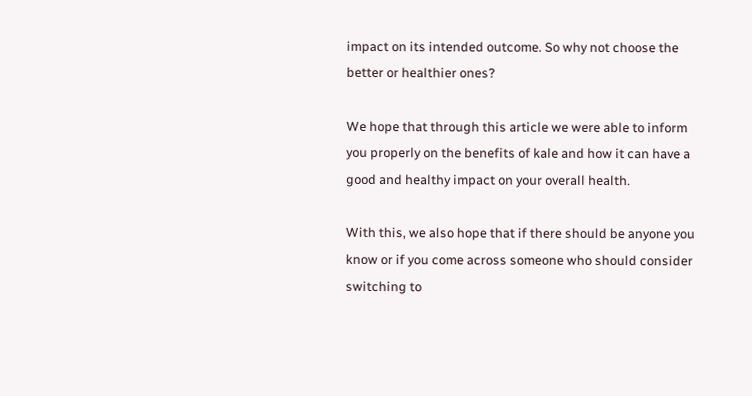impact on its intended outcome. So why not choose the better or healthier ones?

We hope that through this article we were able to inform you properly on the benefits of kale and how it can have a good and healthy impact on your overall health.

With this, we also hope that if there should be anyone you know or if you come across someone who should consider switching to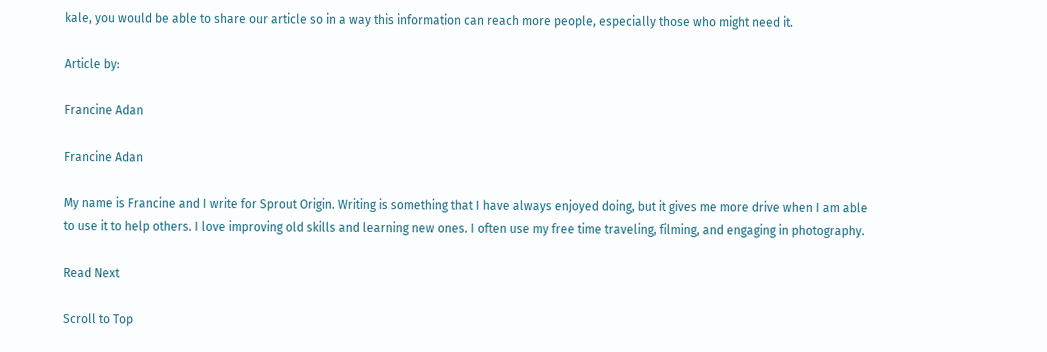kale, you would be able to share our article so in a way this information can reach more people, especially those who might need it.

Article by:

Francine Adan

Francine Adan

My name is Francine and I write for Sprout Origin. Writing is something that I have always enjoyed doing, but it gives me more drive when I am able to use it to help others. I love improving old skills and learning new ones. I often use my free time traveling, filming, and engaging in photography.

Read Next

Scroll to Top